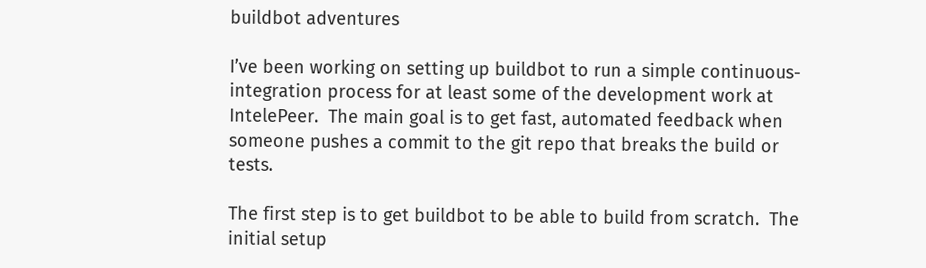buildbot adventures

I’ve been working on setting up buildbot to run a simple continuous-integration process for at least some of the development work at IntelePeer.  The main goal is to get fast, automated feedback when someone pushes a commit to the git repo that breaks the build or tests.

The first step is to get buildbot to be able to build from scratch.  The initial setup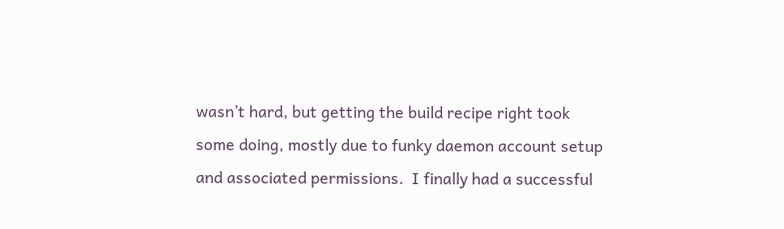wasn’t hard, but getting the build recipe right took some doing, mostly due to funky daemon account setup and associated permissions.  I finally had a successful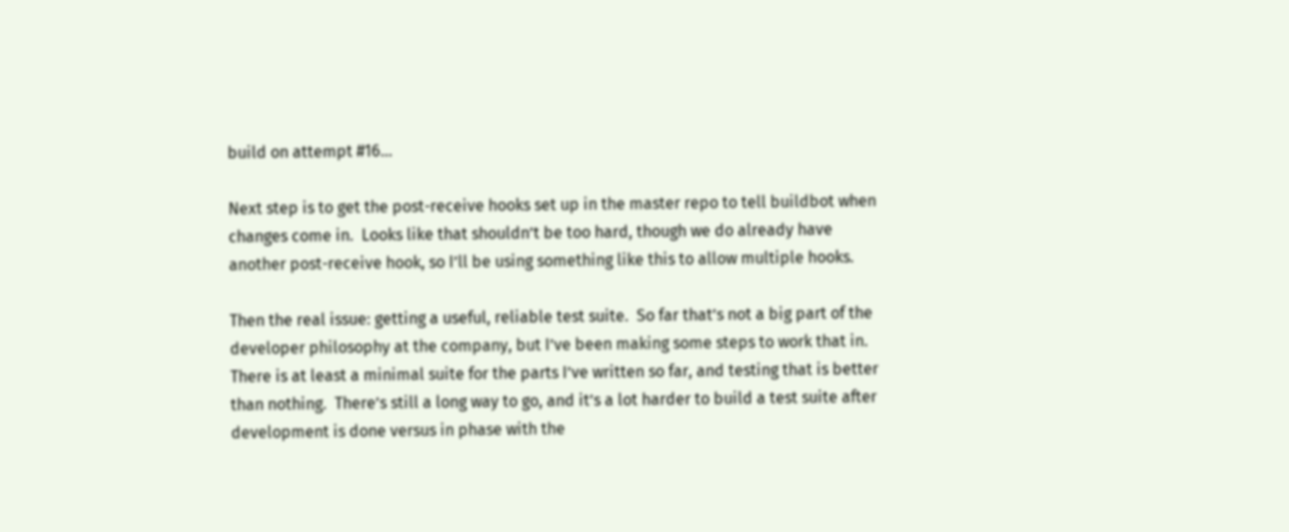build on attempt #16…

Next step is to get the post-receive hooks set up in the master repo to tell buildbot when changes come in.  Looks like that shouldn’t be too hard, though we do already have another post-receive hook, so I’ll be using something like this to allow multiple hooks.

Then the real issue: getting a useful, reliable test suite.  So far that’s not a big part of the developer philosophy at the company, but I’ve been making some steps to work that in.  There is at least a minimal suite for the parts I’ve written so far, and testing that is better than nothing.  There’s still a long way to go, and it’s a lot harder to build a test suite after development is done versus in phase with the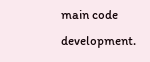main code development.